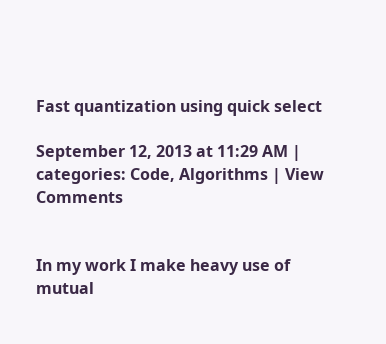Fast quantization using quick select

September 12, 2013 at 11:29 AM | categories: Code, Algorithms | View Comments


In my work I make heavy use of mutual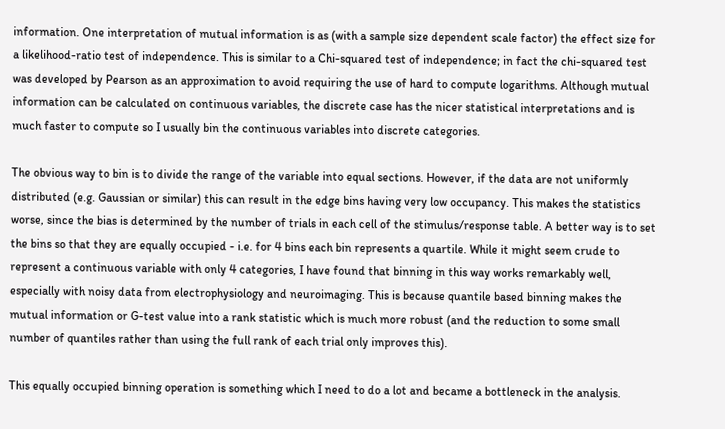information. One interpretation of mutual information is as (with a sample size dependent scale factor) the effect size for a likelihood-ratio test of independence. This is similar to a Chi-squared test of independence; in fact the chi-squared test was developed by Pearson as an approximation to avoid requiring the use of hard to compute logarithms. Although mutual information can be calculated on continuous variables, the discrete case has the nicer statistical interpretations and is much faster to compute so I usually bin the continuous variables into discrete categories.

The obvious way to bin is to divide the range of the variable into equal sections. However, if the data are not uniformly distributed (e.g. Gaussian or similar) this can result in the edge bins having very low occupancy. This makes the statistics worse, since the bias is determined by the number of trials in each cell of the stimulus/response table. A better way is to set the bins so that they are equally occupied - i.e. for 4 bins each bin represents a quartile. While it might seem crude to represent a continuous variable with only 4 categories, I have found that binning in this way works remarkably well, especially with noisy data from electrophysiology and neuroimaging. This is because quantile based binning makes the mutual information or G-test value into a rank statistic which is much more robust (and the reduction to some small number of quantiles rather than using the full rank of each trial only improves this).

This equally occupied binning operation is something which I need to do a lot and became a bottleneck in the analysis.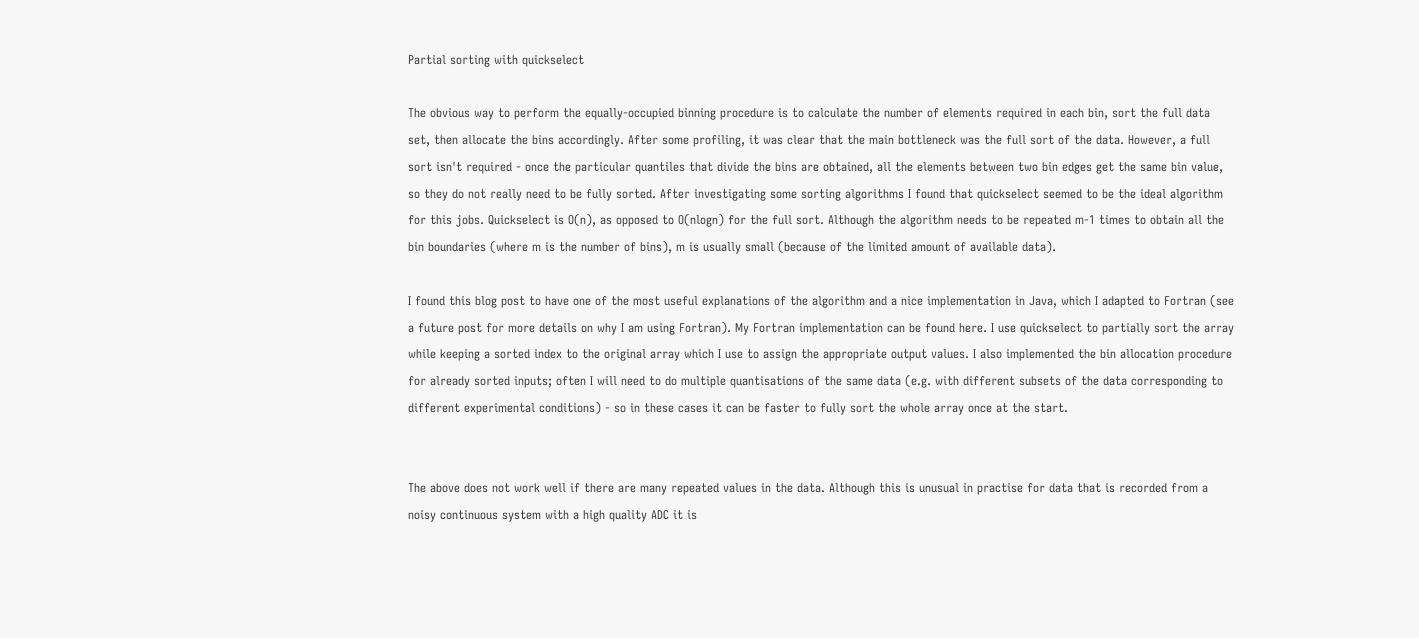Partial sorting with quickselect

The obvious way to perform the equally-occupied binning procedure is to calculate the number of elements required in each bin, sort the full data set, then allocate the bins accordingly. After some profiling, it was clear that the main bottleneck was the full sort of the data. However, a full sort isn't required - once the particular quantiles that divide the bins are obtained, all the elements between two bin edges get the same bin value, so they do not really need to be fully sorted. After investigating some sorting algorithms I found that quickselect seemed to be the ideal algorithm for this jobs. Quickselect is O(n), as opposed to O(nlogn) for the full sort. Although the algorithm needs to be repeated m-1 times to obtain all the bin boundaries (where m is the number of bins), m is usually small (because of the limited amount of available data).

I found this blog post to have one of the most useful explanations of the algorithm and a nice implementation in Java, which I adapted to Fortran (see a future post for more details on why I am using Fortran). My Fortran implementation can be found here. I use quickselect to partially sort the array while keeping a sorted index to the original array which I use to assign the appropriate output values. I also implemented the bin allocation procedure for already sorted inputs; often I will need to do multiple quantisations of the same data (e.g. with different subsets of the data corresponding to different experimental conditions) - so in these cases it can be faster to fully sort the whole array once at the start.


The above does not work well if there are many repeated values in the data. Although this is unusual in practise for data that is recorded from a noisy continuous system with a high quality ADC it is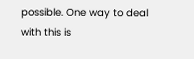possible. One way to deal with this is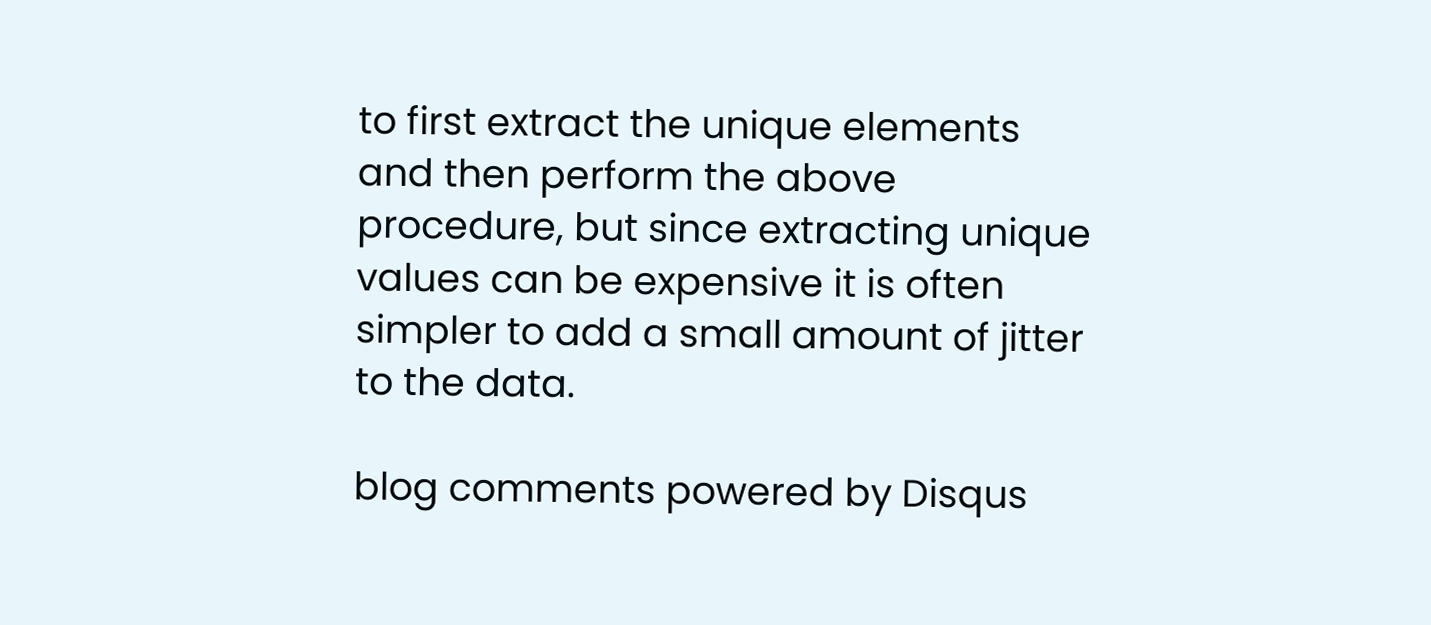to first extract the unique elements and then perform the above procedure, but since extracting unique values can be expensive it is often simpler to add a small amount of jitter to the data.

blog comments powered by Disqus